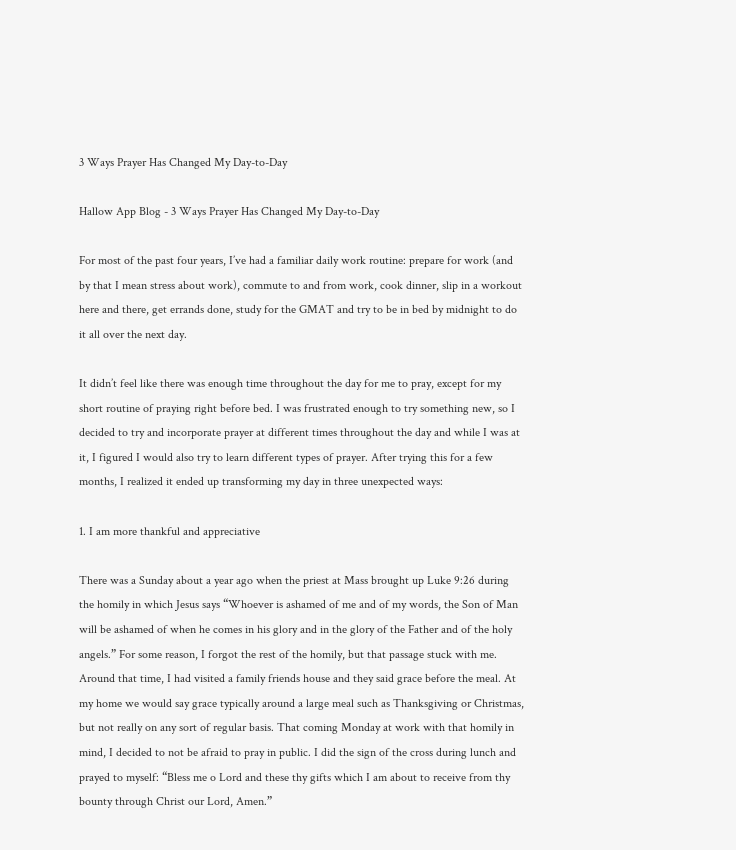3 Ways Prayer Has Changed My Day-to-Day

Hallow App Blog - 3 Ways Prayer Has Changed My Day-to-Day

For most of the past four years, I’ve had a familiar daily work routine: prepare for work (and by that I mean stress about work), commute to and from work, cook dinner, slip in a workout here and there, get errands done, study for the GMAT and try to be in bed by midnight to do it all over the next day.

It didn’t feel like there was enough time throughout the day for me to pray, except for my short routine of praying right before bed. I was frustrated enough to try something new, so I decided to try and incorporate prayer at different times throughout the day and while I was at it, I figured I would also try to learn different types of prayer. After trying this for a few months, I realized it ended up transforming my day in three unexpected ways:

1. I am more thankful and appreciative

There was a Sunday about a year ago when the priest at Mass brought up Luke 9:26 during the homily in which Jesus says “Whoever is ashamed of me and of my words, the Son of Man will be ashamed of when he comes in his glory and in the glory of the Father and of the holy angels.” For some reason, I forgot the rest of the homily, but that passage stuck with me. Around that time, I had visited a family friends house and they said grace before the meal. At my home we would say grace typically around a large meal such as Thanksgiving or Christmas, but not really on any sort of regular basis. That coming Monday at work with that homily in mind, I decided to not be afraid to pray in public. I did the sign of the cross during lunch and prayed to myself: “Bless me o Lord and these thy gifts which I am about to receive from thy bounty through Christ our Lord, Amen.”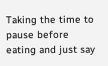Taking the time to pause before eating and just say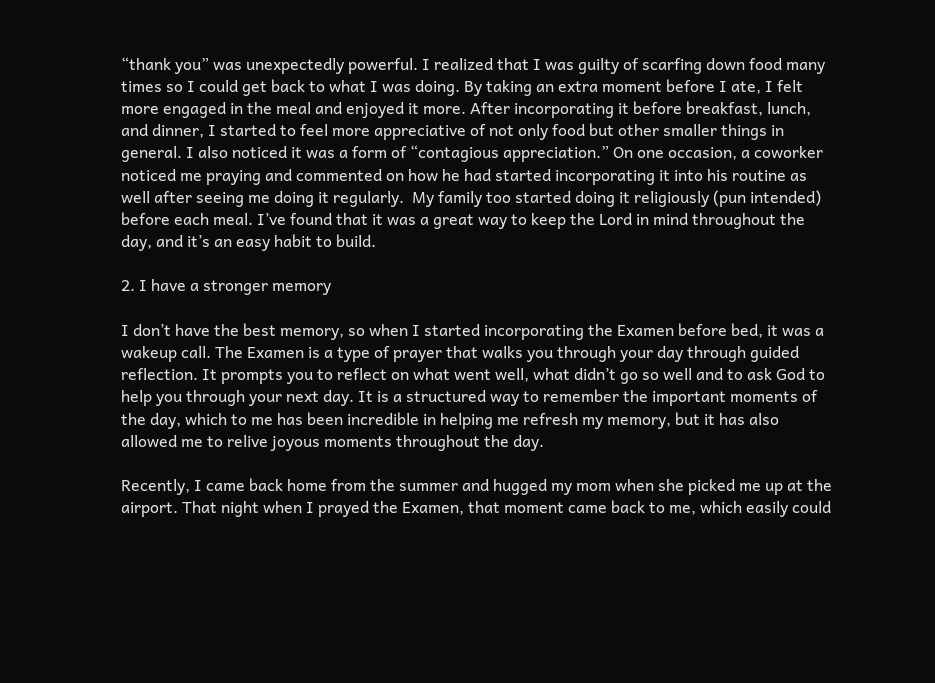“thank you” was unexpectedly powerful. I realized that I was guilty of scarfing down food many times so I could get back to what I was doing. By taking an extra moment before I ate, I felt more engaged in the meal and enjoyed it more. After incorporating it before breakfast, lunch, and dinner, I started to feel more appreciative of not only food but other smaller things in general. I also noticed it was a form of “contagious appreciation.” On one occasion, a coworker noticed me praying and commented on how he had started incorporating it into his routine as well after seeing me doing it regularly.  My family too started doing it religiously (pun intended) before each meal. I’ve found that it was a great way to keep the Lord in mind throughout the day, and it’s an easy habit to build.

2. I have a stronger memory

I don’t have the best memory, so when I started incorporating the Examen before bed, it was a wakeup call. The Examen is a type of prayer that walks you through your day through guided reflection. It prompts you to reflect on what went well, what didn’t go so well and to ask God to help you through your next day. It is a structured way to remember the important moments of the day, which to me has been incredible in helping me refresh my memory, but it has also allowed me to relive joyous moments throughout the day.

Recently, I came back home from the summer and hugged my mom when she picked me up at the airport. That night when I prayed the Examen, that moment came back to me, which easily could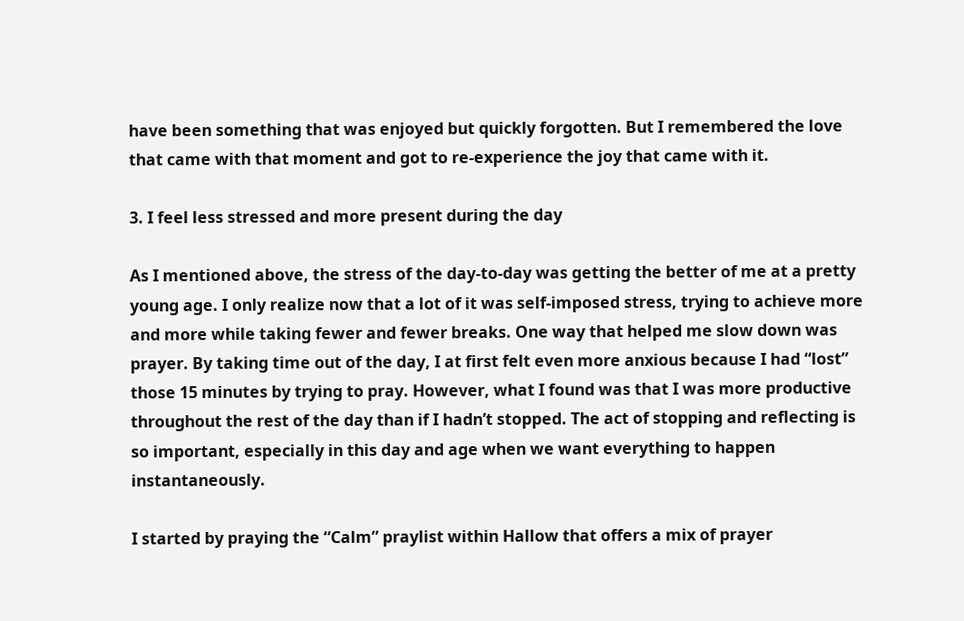have been something that was enjoyed but quickly forgotten. But I remembered the love that came with that moment and got to re-experience the joy that came with it.

3. I feel less stressed and more present during the day

As I mentioned above, the stress of the day-to-day was getting the better of me at a pretty young age. I only realize now that a lot of it was self-imposed stress, trying to achieve more and more while taking fewer and fewer breaks. One way that helped me slow down was prayer. By taking time out of the day, I at first felt even more anxious because I had “lost” those 15 minutes by trying to pray. However, what I found was that I was more productive throughout the rest of the day than if I hadn’t stopped. The act of stopping and reflecting is so important, especially in this day and age when we want everything to happen instantaneously.

I started by praying the “Calm” praylist within Hallow that offers a mix of prayer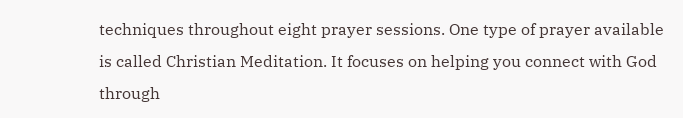techniques throughout eight prayer sessions. One type of prayer available is called Christian Meditation. It focuses on helping you connect with God through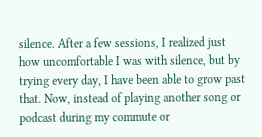silence. After a few sessions, I realized just how uncomfortable I was with silence, but by trying every day, I have been able to grow past that. Now, instead of playing another song or podcast during my commute or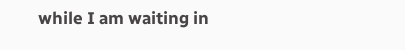while I am waiting in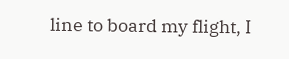line to board my flight, I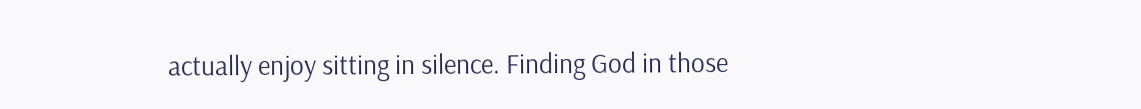actually enjoy sitting in silence. Finding God in those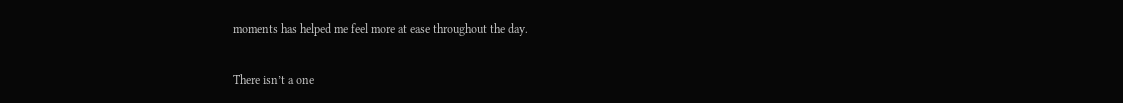moments has helped me feel more at ease throughout the day.

There isn’t a one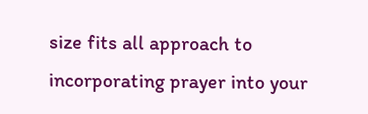size fits all approach to incorporating prayer into your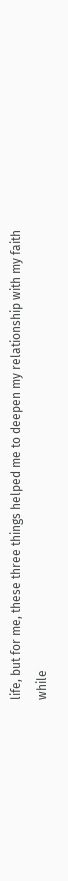life, but for me, these three things helped me to deepen my relationship with my faith while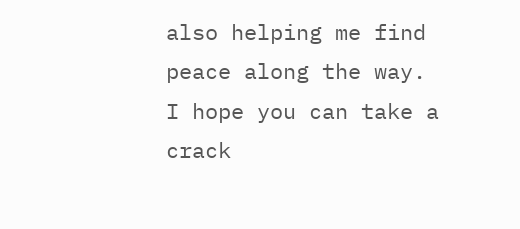also helping me find peace along the way. I hope you can take a crack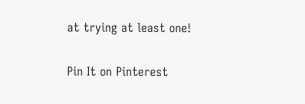at trying at least one!

Pin It on Pinterest